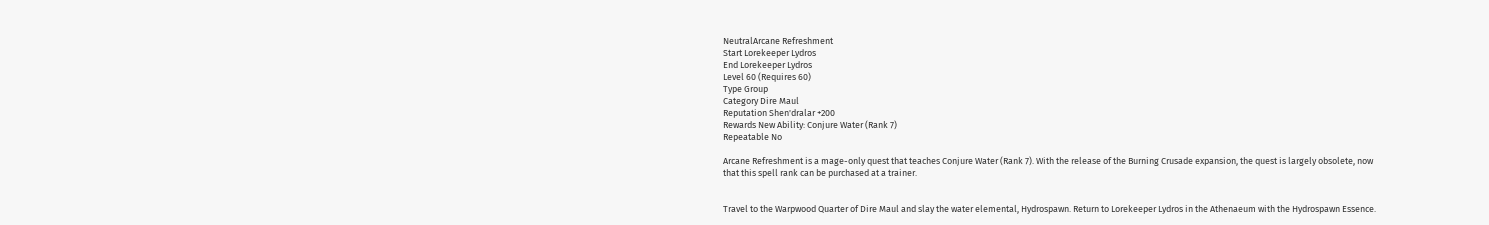NeutralArcane Refreshment
Start Lorekeeper Lydros
End Lorekeeper Lydros
Level 60 (Requires 60)
Type Group
Category Dire Maul
Reputation Shen'dralar +200
Rewards New Ability: Conjure Water (Rank 7)
Repeatable No

Arcane Refreshment is a mage-only quest that teaches Conjure Water (Rank 7). With the release of the Burning Crusade expansion, the quest is largely obsolete, now that this spell rank can be purchased at a trainer.


Travel to the Warpwood Quarter of Dire Maul and slay the water elemental, Hydrospawn. Return to Lorekeeper Lydros in the Athenaeum with the Hydrospawn Essence.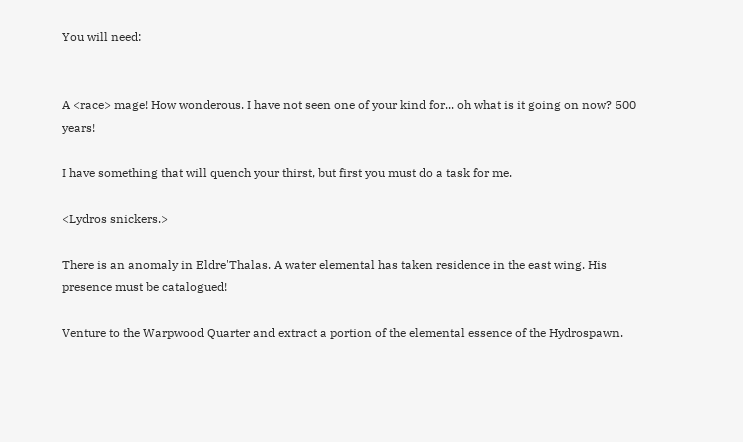You will need:


A <race> mage! How wonderous. I have not seen one of your kind for... oh what is it going on now? 500 years!

I have something that will quench your thirst, but first you must do a task for me.

<Lydros snickers.>

There is an anomaly in Eldre'Thalas. A water elemental has taken residence in the east wing. His presence must be catalogued!

Venture to the Warpwood Quarter and extract a portion of the elemental essence of the Hydrospawn.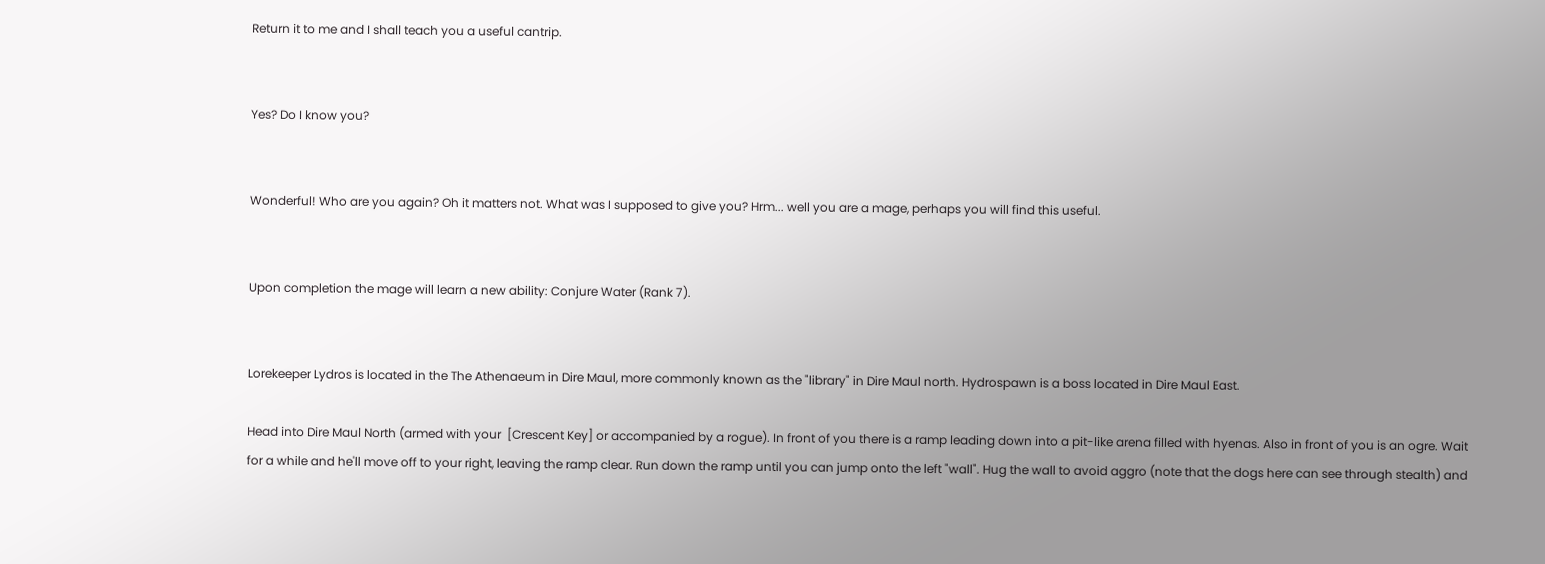Return it to me and I shall teach you a useful cantrip.


Yes? Do I know you?


Wonderful! Who are you again? Oh it matters not. What was I supposed to give you? Hrm... well you are a mage, perhaps you will find this useful.


Upon completion the mage will learn a new ability: Conjure Water (Rank 7).


Lorekeeper Lydros is located in the The Athenaeum in Dire Maul, more commonly known as the "library" in Dire Maul north. Hydrospawn is a boss located in Dire Maul East.

Head into Dire Maul North (armed with your  [Crescent Key] or accompanied by a rogue). In front of you there is a ramp leading down into a pit-like arena filled with hyenas. Also in front of you is an ogre. Wait for a while and he'll move off to your right, leaving the ramp clear. Run down the ramp until you can jump onto the left "wall". Hug the wall to avoid aggro (note that the dogs here can see through stealth) and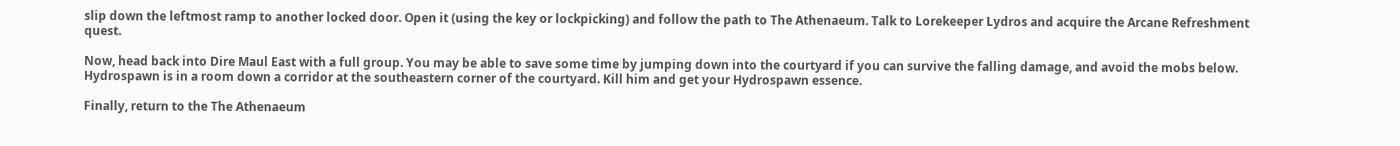slip down the leftmost ramp to another locked door. Open it (using the key or lockpicking) and follow the path to The Athenaeum. Talk to Lorekeeper Lydros and acquire the Arcane Refreshment quest.

Now, head back into Dire Maul East with a full group. You may be able to save some time by jumping down into the courtyard if you can survive the falling damage, and avoid the mobs below. Hydrospawn is in a room down a corridor at the southeastern corner of the courtyard. Kill him and get your Hydrospawn essence.

Finally, return to the The Athenaeum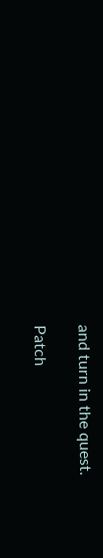and turn in the quest.

Patch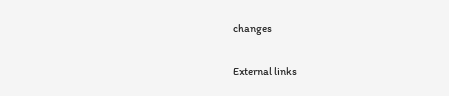changes

External links